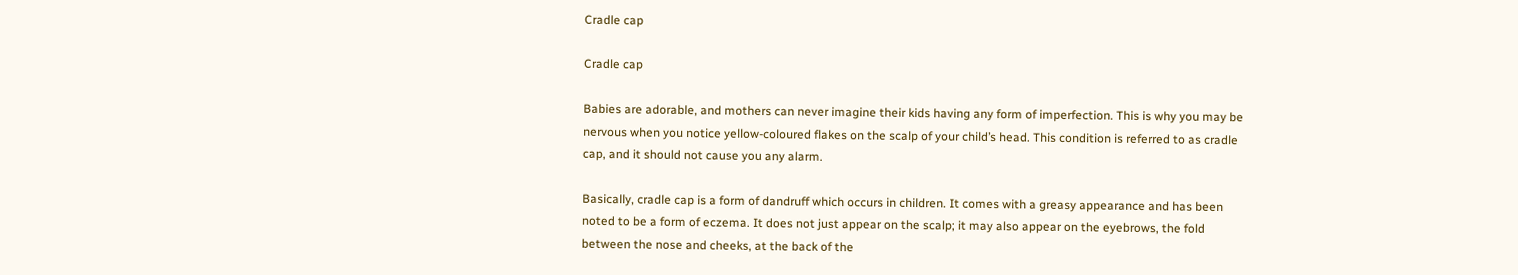Cradle cap

Cradle cap

Babies are adorable, and mothers can never imagine their kids having any form of imperfection. This is why you may be nervous when you notice yellow-coloured flakes on the scalp of your child’s head. This condition is referred to as cradle cap, and it should not cause you any alarm.

Basically, cradle cap is a form of dandruff which occurs in children. It comes with a greasy appearance and has been noted to be a form of eczema. It does not just appear on the scalp; it may also appear on the eyebrows, the fold between the nose and cheeks, at the back of the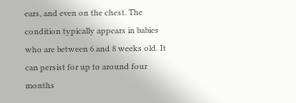ears, and even on the chest. The condition typically appears in babies who are between 6 and 8 weeks old. It can persist for up to around four months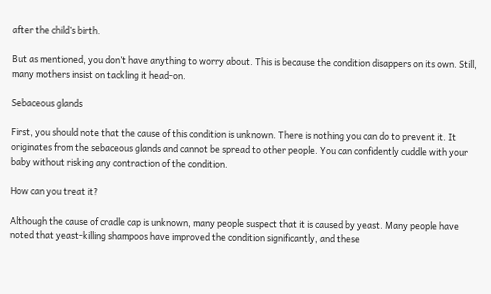after the child’s birth.

But as mentioned, you don’t have anything to worry about. This is because the condition disappers on its own. Still, many mothers insist on tackling it head-on.

Sebaceous glands

First, you should note that the cause of this condition is unknown. There is nothing you can do to prevent it. It originates from the sebaceous glands and cannot be spread to other people. You can confidently cuddle with your baby without risking any contraction of the condition.

How can you treat it?

Although the cause of cradle cap is unknown, many people suspect that it is caused by yeast. Many people have noted that yeast-killing shampoos have improved the condition significantly, and these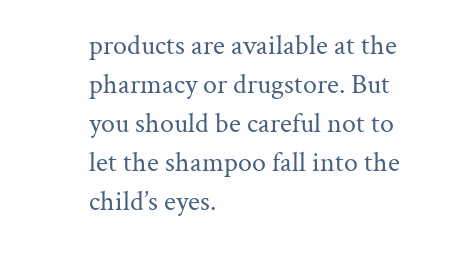products are available at the pharmacy or drugstore. But you should be careful not to let the shampoo fall into the child’s eyes.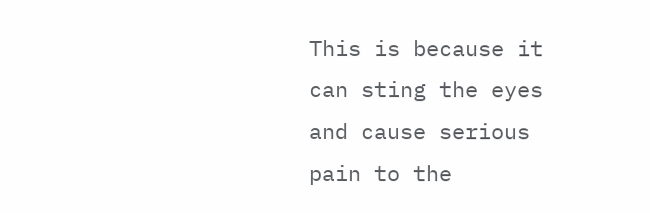This is because it can sting the eyes and cause serious pain to the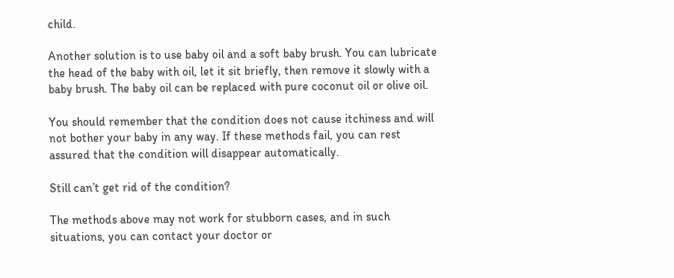child.

Another solution is to use baby oil and a soft baby brush. You can lubricate the head of the baby with oil, let it sit briefly, then remove it slowly with a baby brush. The baby oil can be replaced with pure coconut oil or olive oil.

You should remember that the condition does not cause itchiness and will not bother your baby in any way. If these methods fail, you can rest assured that the condition will disappear automatically.

Still can’t get rid of the condition?

The methods above may not work for stubborn cases, and in such situations, you can contact your doctor or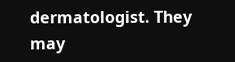dermatologist. They may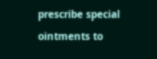prescribe special ointments to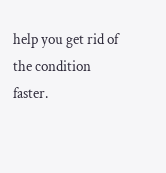help you get rid of the condition faster.